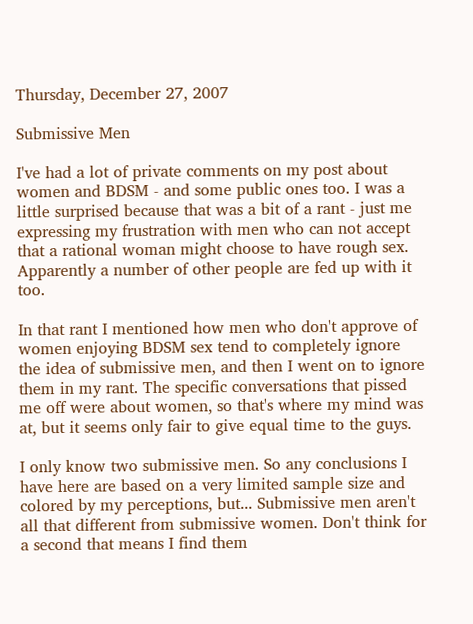Thursday, December 27, 2007

Submissive Men

I've had a lot of private comments on my post about women and BDSM - and some public ones too. I was a little surprised because that was a bit of a rant - just me expressing my frustration with men who can not accept that a rational woman might choose to have rough sex. Apparently a number of other people are fed up with it too.

In that rant I mentioned how men who don't approve of women enjoying BDSM sex tend to completely ignore the idea of submissive men, and then I went on to ignore them in my rant. The specific conversations that pissed me off were about women, so that's where my mind was at, but it seems only fair to give equal time to the guys.

I only know two submissive men. So any conclusions I have here are based on a very limited sample size and colored by my perceptions, but... Submissive men aren't all that different from submissive women. Don't think for a second that means I find them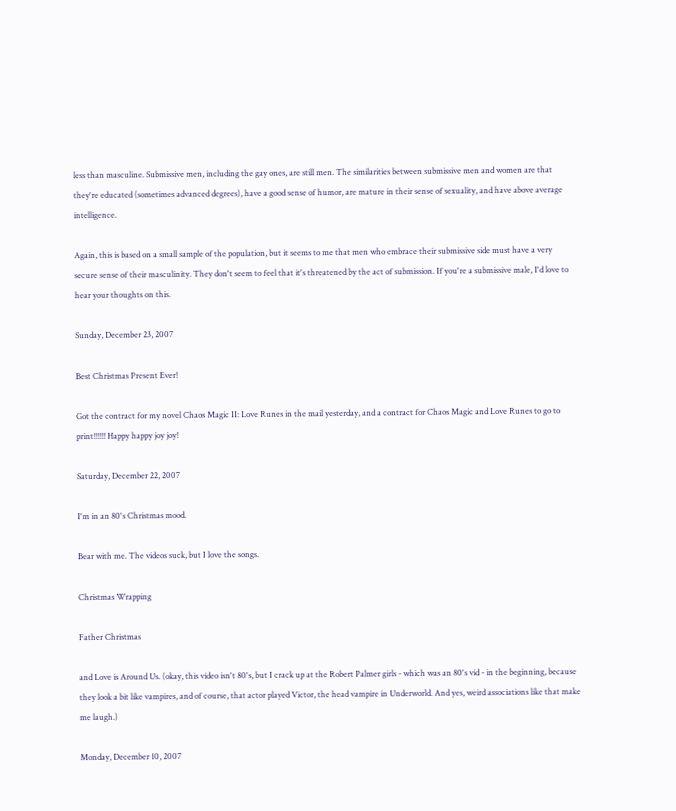less than masculine. Submissive men, including the gay ones, are still men. The similarities between submissive men and women are that they're educated (sometimes advanced degrees), have a good sense of humor, are mature in their sense of sexuality, and have above average intelligence.

Again, this is based on a small sample of the population, but it seems to me that men who embrace their submissive side must have a very secure sense of their masculinity. They don't seem to feel that it's threatened by the act of submission. If you're a submissive male, I'd love to hear your thoughts on this.

Sunday, December 23, 2007

Best Christmas Present Ever!

Got the contract for my novel Chaos Magic II: Love Runes in the mail yesterday, and a contract for Chaos Magic and Love Runes to go to print!!!!!! Happy happy joy joy!

Saturday, December 22, 2007

I'm in an 80's Christmas mood.

Bear with me. The videos suck, but I love the songs.

Christmas Wrapping

Father Christmas

and Love is Around Us. (okay, this video isn't 80's, but I crack up at the Robert Palmer girls - which was an 80's vid - in the beginning, because they look a bit like vampires, and of course, that actor played Victor, the head vampire in Underworld. And yes, weird associations like that make me laugh.)

Monday, December 10, 2007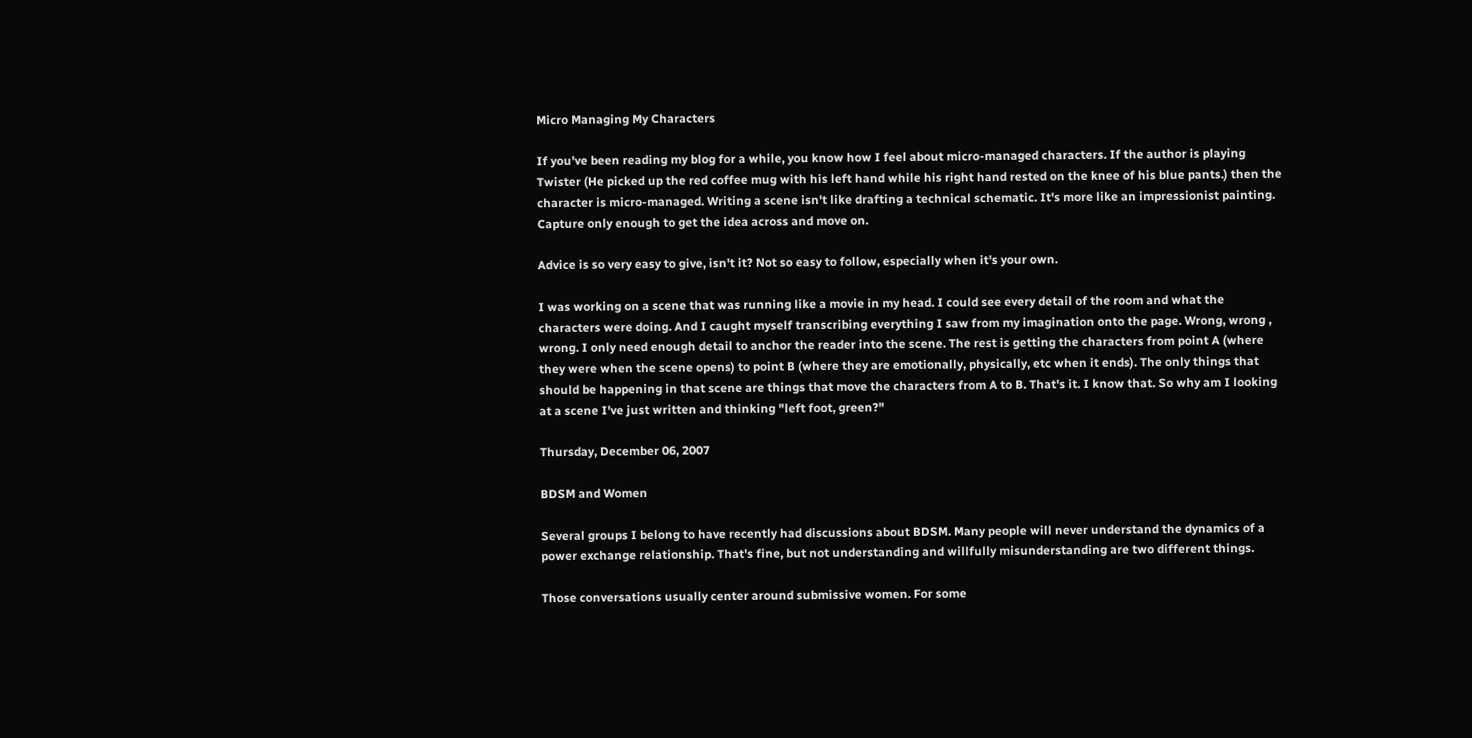Micro Managing My Characters

If you've been reading my blog for a while, you know how I feel about micro-managed characters. If the author is playing Twister (He picked up the red coffee mug with his left hand while his right hand rested on the knee of his blue pants.) then the character is micro-managed. Writing a scene isn't like drafting a technical schematic. It's more like an impressionist painting. Capture only enough to get the idea across and move on.

Advice is so very easy to give, isn't it? Not so easy to follow, especially when it's your own.

I was working on a scene that was running like a movie in my head. I could see every detail of the room and what the characters were doing. And I caught myself transcribing everything I saw from my imagination onto the page. Wrong, wrong , wrong. I only need enough detail to anchor the reader into the scene. The rest is getting the characters from point A (where they were when the scene opens) to point B (where they are emotionally, physically, etc when it ends). The only things that should be happening in that scene are things that move the characters from A to B. That's it. I know that. So why am I looking at a scene I've just written and thinking "left foot, green?"

Thursday, December 06, 2007

BDSM and Women

Several groups I belong to have recently had discussions about BDSM. Many people will never understand the dynamics of a power exchange relationship. That's fine, but not understanding and willfully misunderstanding are two different things.

Those conversations usually center around submissive women. For some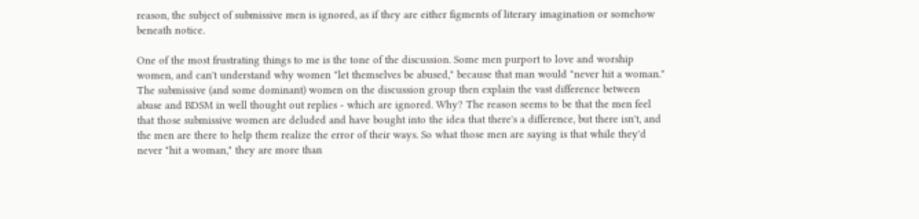reason, the subject of submissive men is ignored, as if they are either figments of literary imagination or somehow beneath notice.

One of the most frustrating things to me is the tone of the discussion. Some men purport to love and worship women, and can't understand why women "let themselves be abused," because that man would "never hit a woman." The submissive (and some dominant) women on the discussion group then explain the vast difference between abuse and BDSM in well thought out replies - which are ignored. Why? The reason seems to be that the men feel that those submissive women are deluded and have bought into the idea that there's a difference, but there isn't, and the men are there to help them realize the error of their ways. So what those men are saying is that while they'd never "hit a woman," they are more than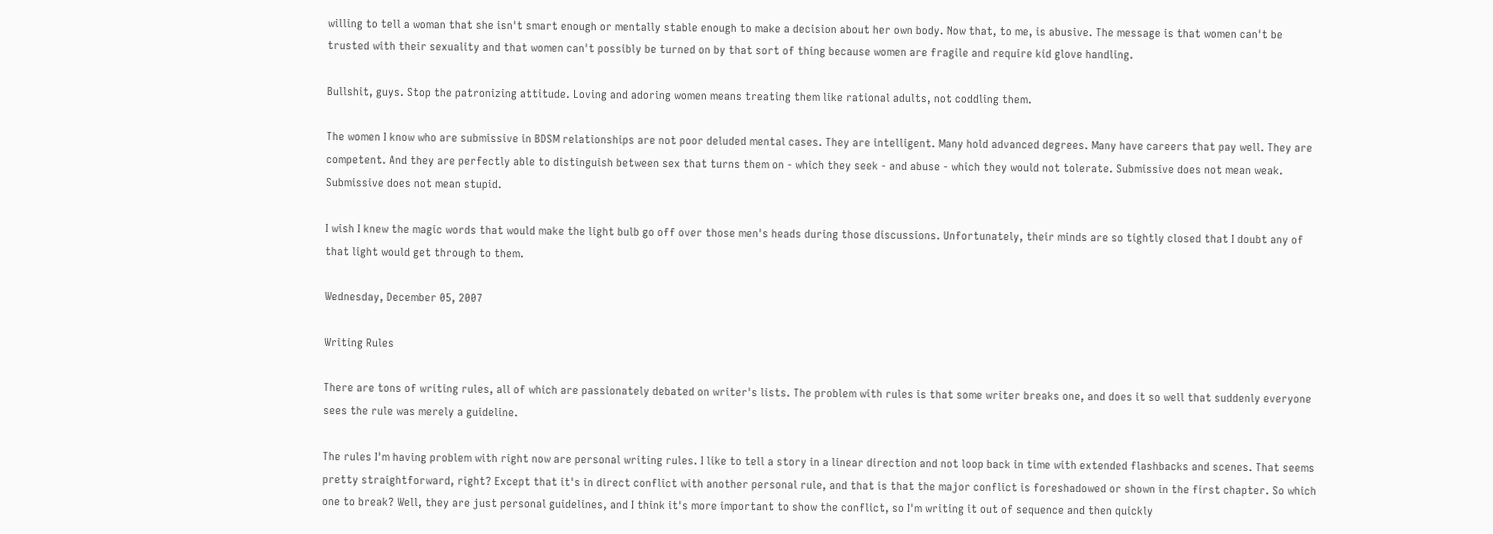willing to tell a woman that she isn't smart enough or mentally stable enough to make a decision about her own body. Now that, to me, is abusive. The message is that women can't be trusted with their sexuality and that women can't possibly be turned on by that sort of thing because women are fragile and require kid glove handling.

Bullshit, guys. Stop the patronizing attitude. Loving and adoring women means treating them like rational adults, not coddling them.

The women I know who are submissive in BDSM relationships are not poor deluded mental cases. They are intelligent. Many hold advanced degrees. Many have careers that pay well. They are competent. And they are perfectly able to distinguish between sex that turns them on - which they seek - and abuse - which they would not tolerate. Submissive does not mean weak. Submissive does not mean stupid.

I wish I knew the magic words that would make the light bulb go off over those men's heads during those discussions. Unfortunately, their minds are so tightly closed that I doubt any of that light would get through to them.

Wednesday, December 05, 2007

Writing Rules

There are tons of writing rules, all of which are passionately debated on writer's lists. The problem with rules is that some writer breaks one, and does it so well that suddenly everyone sees the rule was merely a guideline.

The rules I'm having problem with right now are personal writing rules. I like to tell a story in a linear direction and not loop back in time with extended flashbacks and scenes. That seems pretty straightforward, right? Except that it's in direct conflict with another personal rule, and that is that the major conflict is foreshadowed or shown in the first chapter. So which one to break? Well, they are just personal guidelines, and I think it's more important to show the conflict, so I'm writing it out of sequence and then quickly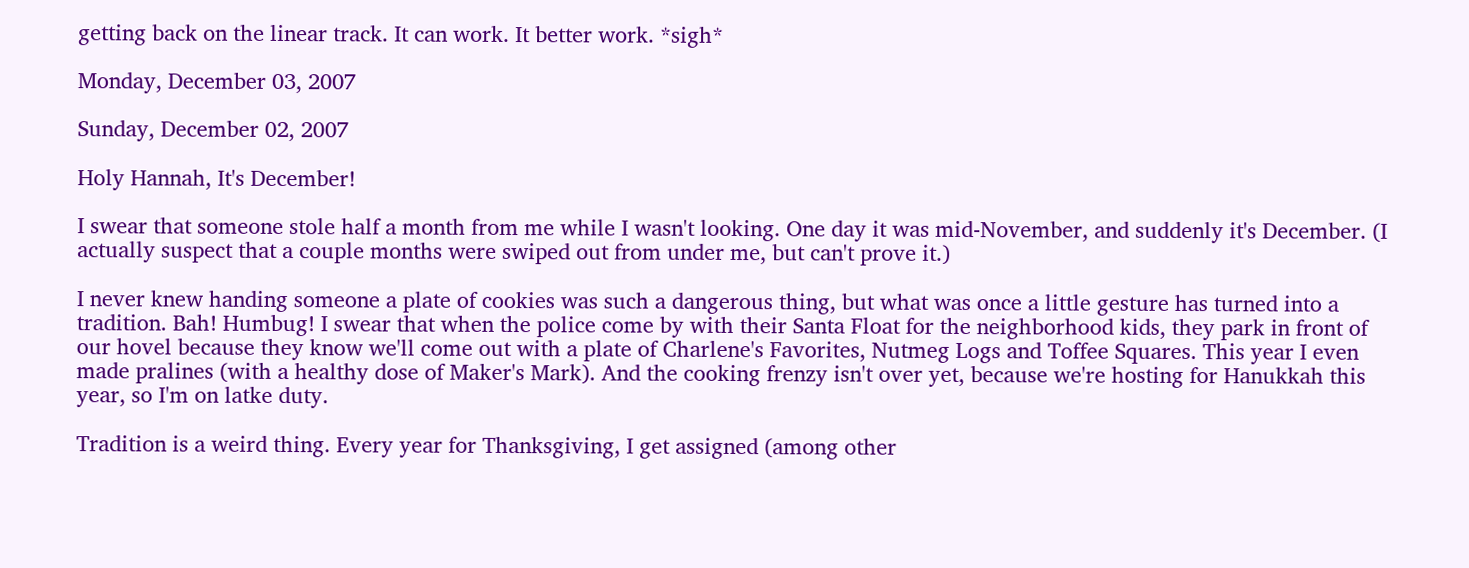getting back on the linear track. It can work. It better work. *sigh*

Monday, December 03, 2007

Sunday, December 02, 2007

Holy Hannah, It's December!

I swear that someone stole half a month from me while I wasn't looking. One day it was mid-November, and suddenly it's December. (I actually suspect that a couple months were swiped out from under me, but can't prove it.)

I never knew handing someone a plate of cookies was such a dangerous thing, but what was once a little gesture has turned into a tradition. Bah! Humbug! I swear that when the police come by with their Santa Float for the neighborhood kids, they park in front of our hovel because they know we'll come out with a plate of Charlene's Favorites, Nutmeg Logs and Toffee Squares. This year I even made pralines (with a healthy dose of Maker's Mark). And the cooking frenzy isn't over yet, because we're hosting for Hanukkah this year, so I'm on latke duty.

Tradition is a weird thing. Every year for Thanksgiving, I get assigned (among other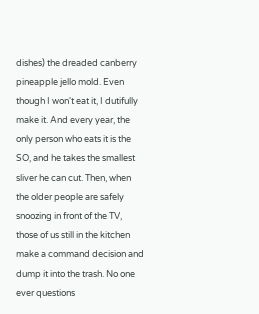dishes) the dreaded canberry pineapple jello mold. Even though I won't eat it, I dutifully make it. And every year, the only person who eats it is the SO, and he takes the smallest sliver he can cut. Then, when the older people are safely snoozing in front of the TV, those of us still in the kitchen make a command decision and dump it into the trash. No one ever questions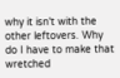why it isn't with the other leftovers. Why do I have to make that wretched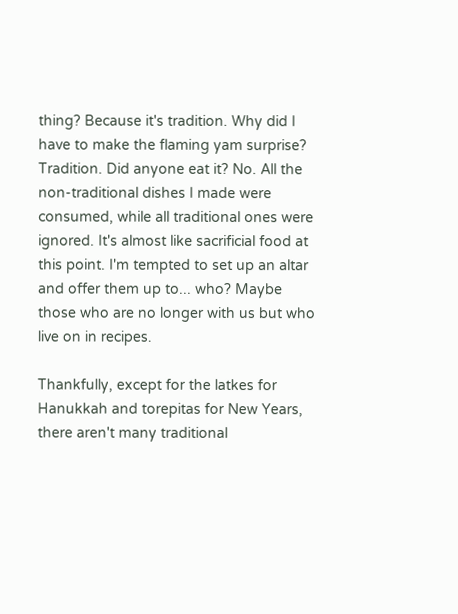thing? Because it's tradition. Why did I have to make the flaming yam surprise? Tradition. Did anyone eat it? No. All the non-traditional dishes I made were consumed, while all traditional ones were ignored. It's almost like sacrificial food at this point. I'm tempted to set up an altar and offer them up to... who? Maybe those who are no longer with us but who live on in recipes.

Thankfully, except for the latkes for Hanukkah and torepitas for New Years, there aren't many traditional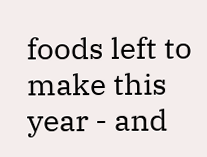foods left to make this year - and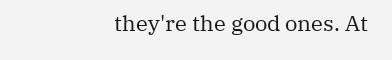they're the good ones. At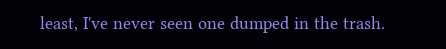least, I've never seen one dumped in the trash.